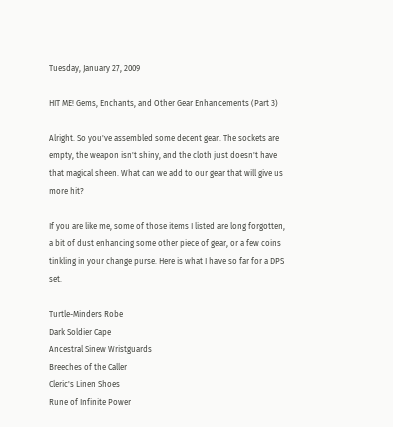Tuesday, January 27, 2009

HIT ME! Gems, Enchants, and Other Gear Enhancements (Part 3)

Alright. So you've assembled some decent gear. The sockets are empty, the weapon isn't shiny, and the cloth just doesn't have that magical sheen. What can we add to our gear that will give us more hit?

If you are like me, some of those items I listed are long forgotten, a bit of dust enhancing some other piece of gear, or a few coins tinkling in your change purse. Here is what I have so far for a DPS set.

Turtle-Minders Robe
Dark Soldier Cape
Ancestral Sinew Wristguards
Breeches of the Caller
Cleric's Linen Shoes
Rune of Infinite Power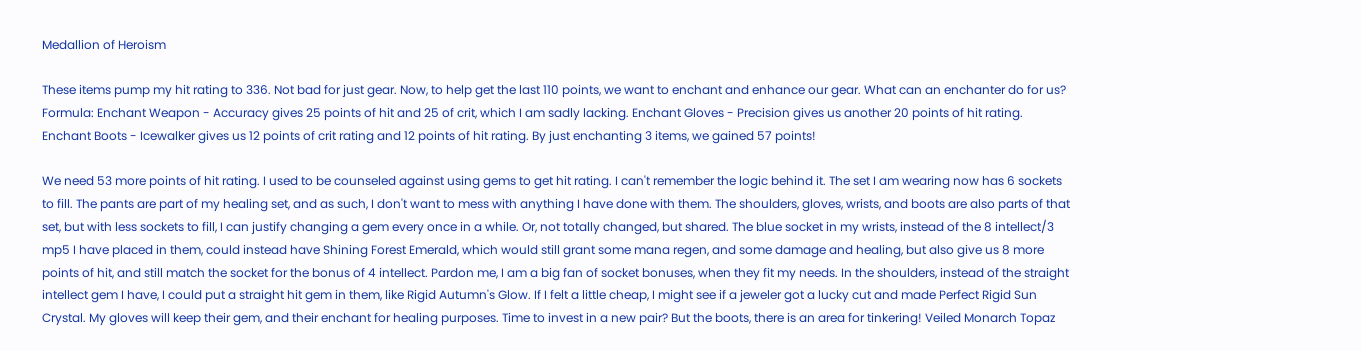Medallion of Heroism

These items pump my hit rating to 336. Not bad for just gear. Now, to help get the last 110 points, we want to enchant and enhance our gear. What can an enchanter do for us? Formula: Enchant Weapon - Accuracy gives 25 points of hit and 25 of crit, which I am sadly lacking. Enchant Gloves - Precision gives us another 20 points of hit rating. Enchant Boots - Icewalker gives us 12 points of crit rating and 12 points of hit rating. By just enchanting 3 items, we gained 57 points!

We need 53 more points of hit rating. I used to be counseled against using gems to get hit rating. I can't remember the logic behind it. The set I am wearing now has 6 sockets to fill. The pants are part of my healing set, and as such, I don't want to mess with anything I have done with them. The shoulders, gloves, wrists, and boots are also parts of that set, but with less sockets to fill, I can justify changing a gem every once in a while. Or, not totally changed, but shared. The blue socket in my wrists, instead of the 8 intellect/3 mp5 I have placed in them, could instead have Shining Forest Emerald, which would still grant some mana regen, and some damage and healing, but also give us 8 more points of hit, and still match the socket for the bonus of 4 intellect. Pardon me, I am a big fan of socket bonuses, when they fit my needs. In the shoulders, instead of the straight intellect gem I have, I could put a straight hit gem in them, like Rigid Autumn's Glow. If I felt a little cheap, I might see if a jeweler got a lucky cut and made Perfect Rigid Sun Crystal. My gloves will keep their gem, and their enchant for healing purposes. Time to invest in a new pair? But the boots, there is an area for tinkering! Veiled Monarch Topaz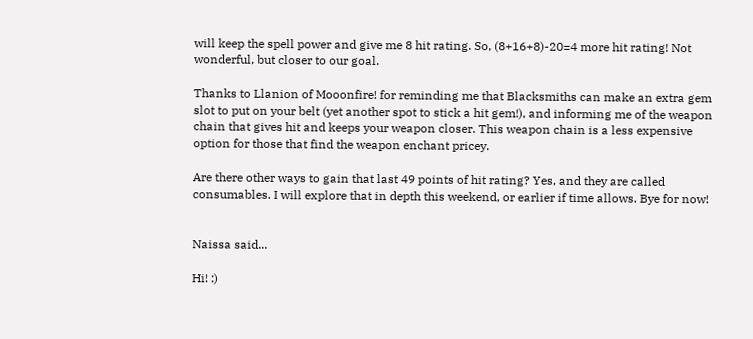will keep the spell power and give me 8 hit rating. So, (8+16+8)-20=4 more hit rating! Not wonderful, but closer to our goal.

Thanks to Llanion of Mooonfire! for reminding me that Blacksmiths can make an extra gem slot to put on your belt (yet another spot to stick a hit gem!), and informing me of the weapon chain that gives hit and keeps your weapon closer. This weapon chain is a less expensive option for those that find the weapon enchant pricey.

Are there other ways to gain that last 49 points of hit rating? Yes, and they are called consumables. I will explore that in depth this weekend, or earlier if time allows. Bye for now!


Naissa said...

Hi! :)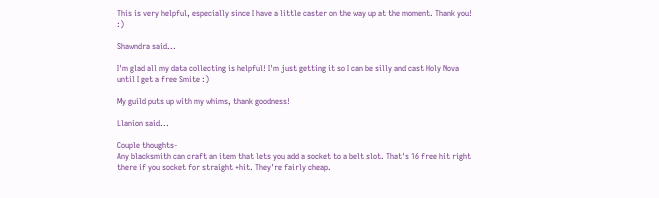This is very helpful, especially since I have a little caster on the way up at the moment. Thank you! :)

Shawndra said...

I'm glad all my data collecting is helpful! I'm just getting it so I can be silly and cast Holy Nova until I get a free Smite :)

My guild puts up with my whims, thank goodness!

Llanion said...

Couple thoughts-
Any blacksmith can craft an item that lets you add a socket to a belt slot. That's 16 free hit right there if you socket for straight +hit. They're fairly cheap.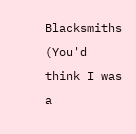Blacksmiths (You'd think I was a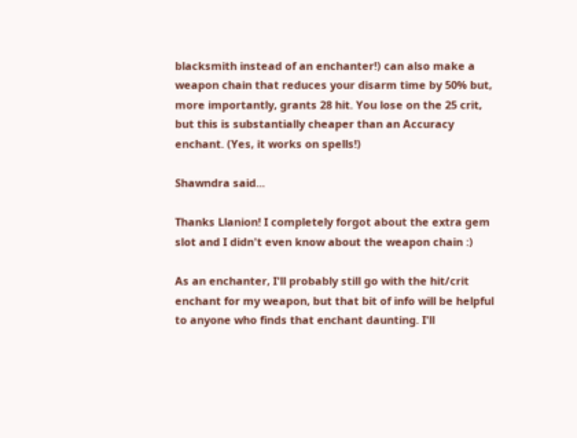blacksmith instead of an enchanter!) can also make a weapon chain that reduces your disarm time by 50% but, more importantly, grants 28 hit. You lose on the 25 crit, but this is substantially cheaper than an Accuracy enchant. (Yes, it works on spells!)

Shawndra said...

Thanks Llanion! I completely forgot about the extra gem slot and I didn't even know about the weapon chain :)

As an enchanter, I'll probably still go with the hit/crit enchant for my weapon, but that bit of info will be helpful to anyone who finds that enchant daunting. I'll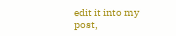edit it into my post,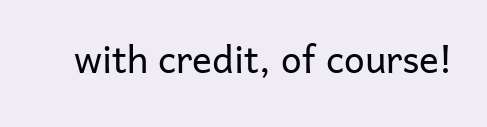with credit, of course!